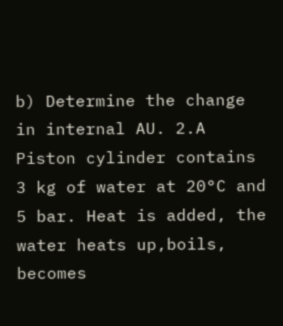b) Determine the change in internal AU. 2.A Piston cylinder contains 3 kg of water at 20°C and 5 bar. Heat is added, the water heats up,boils, becomes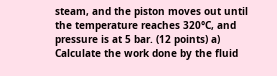steam, and the piston moves out until the temperature reaches 320°C, and pressure is at 5 bar. (12 points) a) Calculate the work done by the fluid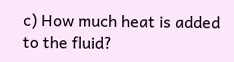c) How much heat is added to the fluid?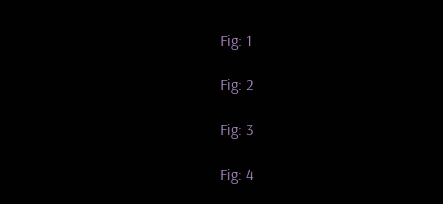Fig: 1

Fig: 2

Fig: 3

Fig: 4